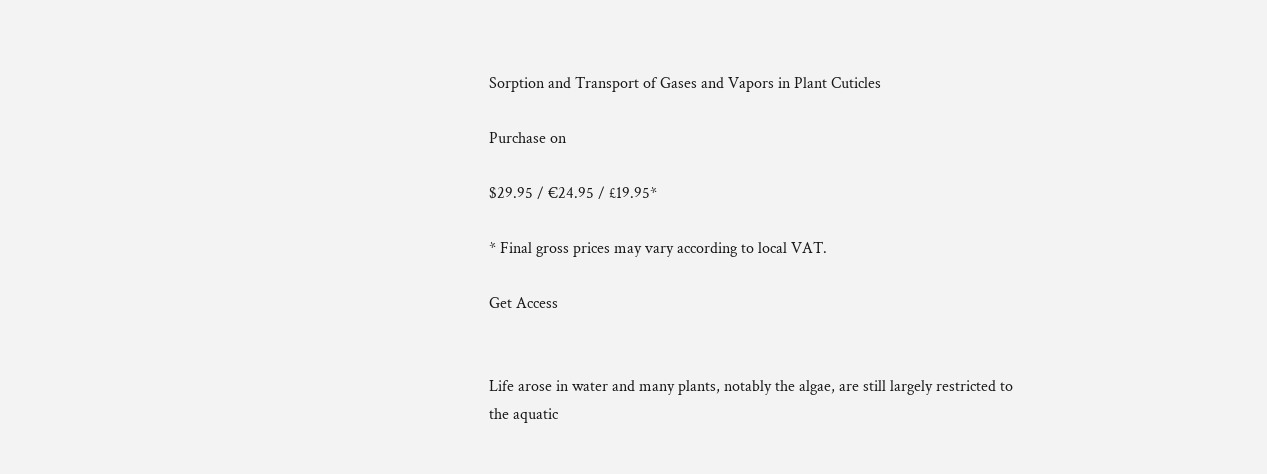Sorption and Transport of Gases and Vapors in Plant Cuticles

Purchase on

$29.95 / €24.95 / £19.95*

* Final gross prices may vary according to local VAT.

Get Access


Life arose in water and many plants, notably the algae, are still largely restricted to the aquatic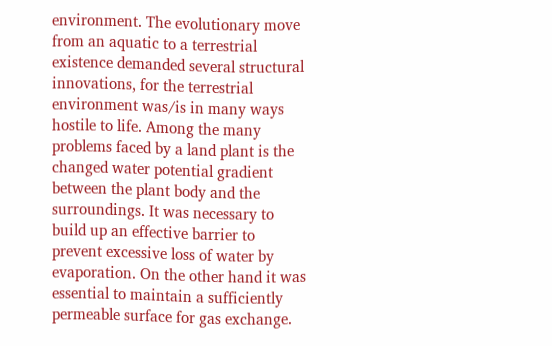environment. The evolutionary move from an aquatic to a terrestrial existence demanded several structural innovations, for the terrestrial environment was/is in many ways hostile to life. Among the many problems faced by a land plant is the changed water potential gradient between the plant body and the surroundings. It was necessary to build up an effective barrier to prevent excessive loss of water by evaporation. On the other hand it was essential to maintain a sufficiently permeable surface for gas exchange.